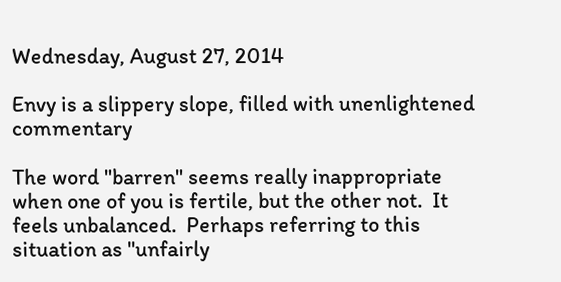Wednesday, August 27, 2014

Envy is a slippery slope, filled with unenlightened commentary

The word "barren" seems really inappropriate when one of you is fertile, but the other not.  It feels unbalanced.  Perhaps referring to this situation as "unfairly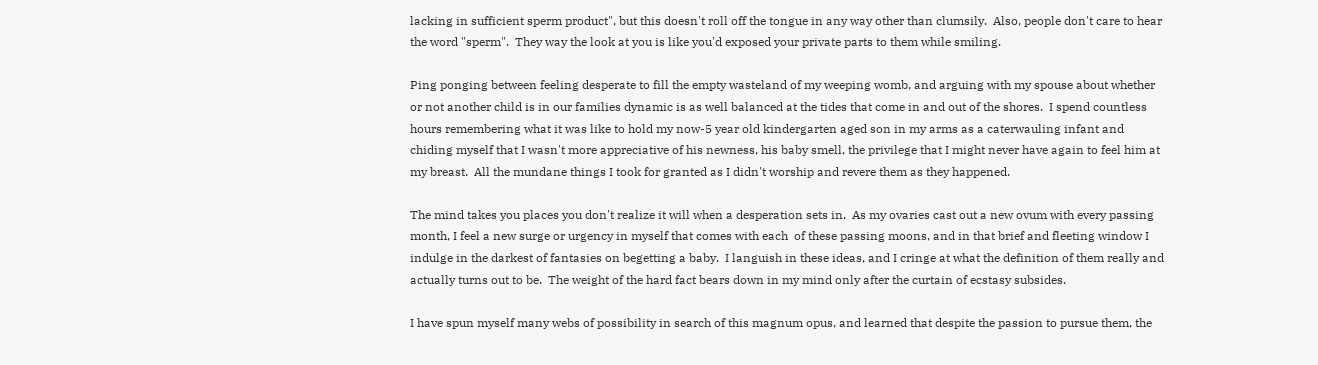lacking in sufficient sperm product", but this doesn't roll off the tongue in any way other than clumsily.  Also, people don't care to hear the word "sperm".  They way the look at you is like you'd exposed your private parts to them while smiling.

Ping ponging between feeling desperate to fill the empty wasteland of my weeping womb, and arguing with my spouse about whether or not another child is in our families dynamic is as well balanced at the tides that come in and out of the shores.  I spend countless hours remembering what it was like to hold my now-5 year old kindergarten aged son in my arms as a caterwauling infant and chiding myself that I wasn't more appreciative of his newness, his baby smell, the privilege that I might never have again to feel him at my breast.  All the mundane things I took for granted as I didn't worship and revere them as they happened.

The mind takes you places you don't realize it will when a desperation sets in.  As my ovaries cast out a new ovum with every passing month, I feel a new surge or urgency in myself that comes with each  of these passing moons, and in that brief and fleeting window I indulge in the darkest of fantasies on begetting a baby.  I languish in these ideas, and I cringe at what the definition of them really and actually turns out to be.  The weight of the hard fact bears down in my mind only after the curtain of ecstasy subsides.

I have spun myself many webs of possibility in search of this magnum opus, and learned that despite the passion to pursue them, the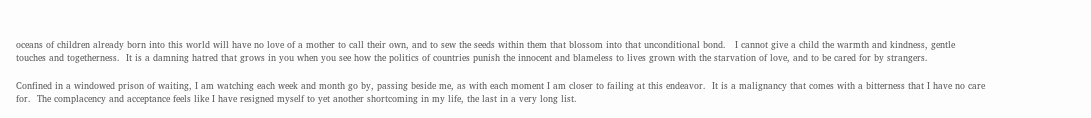oceans of children already born into this world will have no love of a mother to call their own, and to sew the seeds within them that blossom into that unconditional bond.   I cannot give a child the warmth and kindness, gentle touches and togetherness.  It is a damning hatred that grows in you when you see how the politics of countries punish the innocent and blameless to lives grown with the starvation of love, and to be cared for by strangers.

Confined in a windowed prison of waiting, I am watching each week and month go by, passing beside me, as with each moment I am closer to failing at this endeavor.  It is a malignancy that comes with a bitterness that I have no care for.  The complacency and acceptance feels like I have resigned myself to yet another shortcoming in my life, the last in a very long list.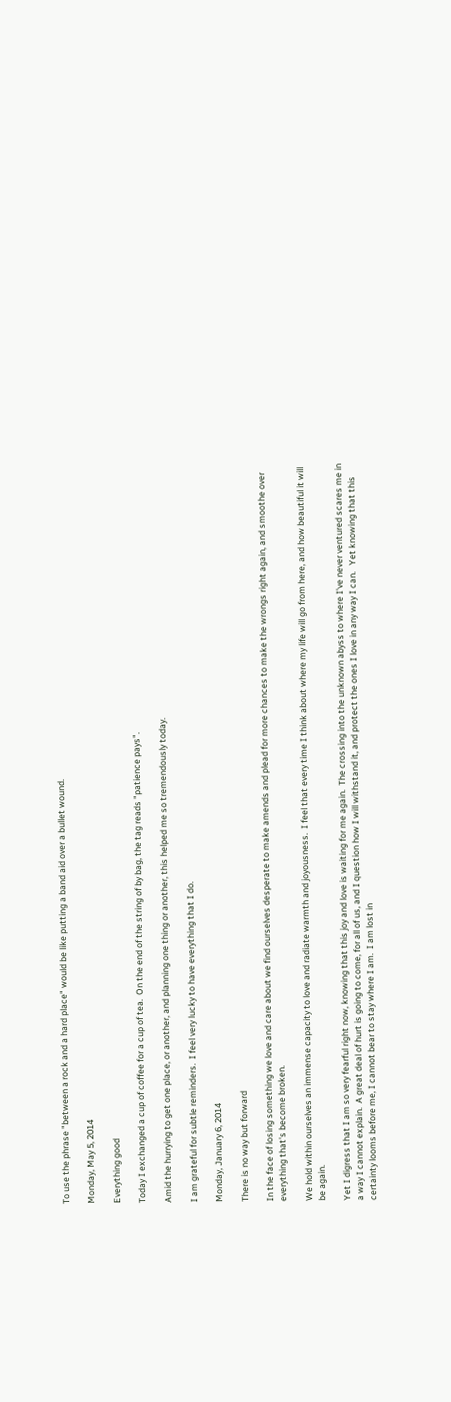To use the phrase "between a rock and a hard place" would be like putting a band aid over a bullet wound.

Monday, May 5, 2014

Everything good

Today I exchanged a cup of coffee for a cup of tea.  On the end of the string of by bag, the tag reads "patience pays".

Amid the hurrying to get one place, or another, and planning one thing or another, this helped me so tremendously today.

I am grateful for subtle reminders.  I feel very lucky to have everything that I do.

Monday, January 6, 2014

There is no way but forward

In the face of losing something we love and care about we find ourselves desperate to make amends and plead for more chances to make the wrongs right again, and smoothe over everything that's become broken.

We hold within ourselves an immense capacity to love and radiate warmth and joyousness.  I feel that every time I think about where my life will go from here, and how beautiful it will be again.

Yet I digress that I am so very fearful right now, knowing that this joy and love is waiting for me again.  The crossing into the unknown abyss to where I've never ventured scares me in a way I cannot explain.  A great deal of hurt is going to come, for all of us, and I question how I will withstand it, and protect the ones I love in any way I can.   Yet knowing that this certainty looms before me, I cannot bear to stay where I am.  I am lost in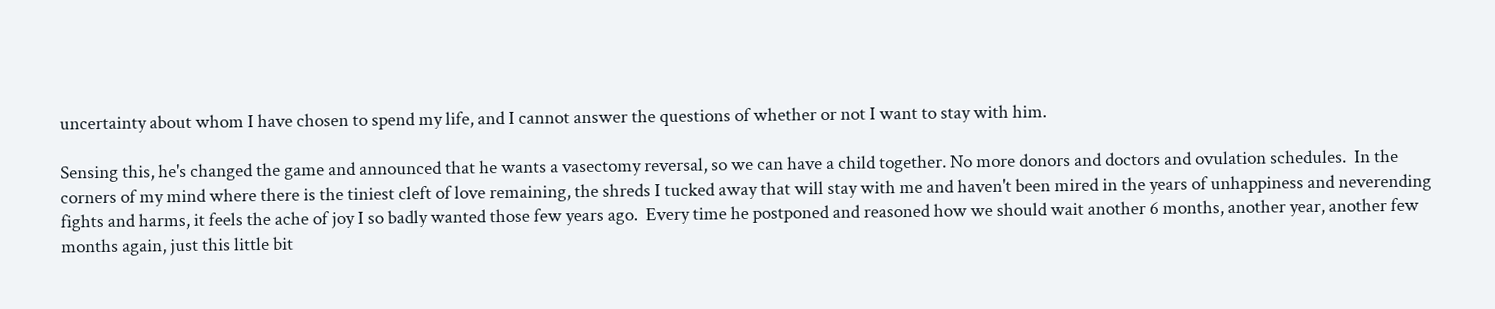uncertainty about whom I have chosen to spend my life, and I cannot answer the questions of whether or not I want to stay with him.

Sensing this, he's changed the game and announced that he wants a vasectomy reversal, so we can have a child together. No more donors and doctors and ovulation schedules.  In the corners of my mind where there is the tiniest cleft of love remaining, the shreds I tucked away that will stay with me and haven't been mired in the years of unhappiness and neverending fights and harms, it feels the ache of joy I so badly wanted those few years ago.  Every time he postponed and reasoned how we should wait another 6 months, another year, another few months again, just this little bit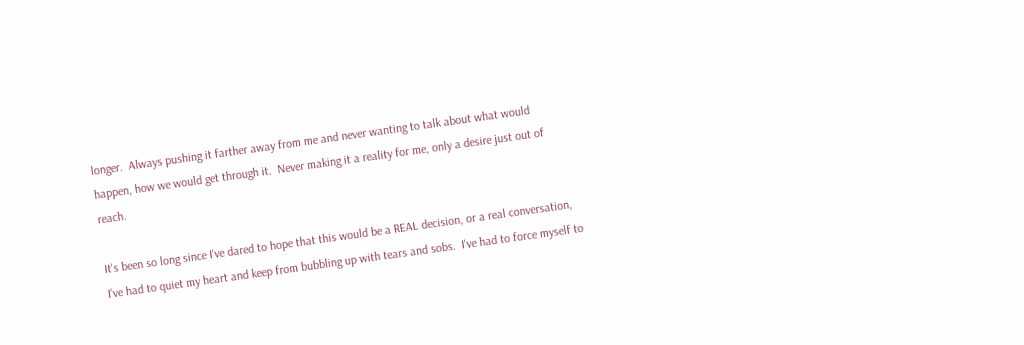longer.  Always pushing it farther away from me and never wanting to talk about what would happen, how we would get through it.  Never making it a reality for me, only a desire just out of reach.

It's been so long since I've dared to hope that this would be a REAL decision, or a real conversation, I've had to quiet my heart and keep from bubbling up with tears and sobs.  I've had to force myself to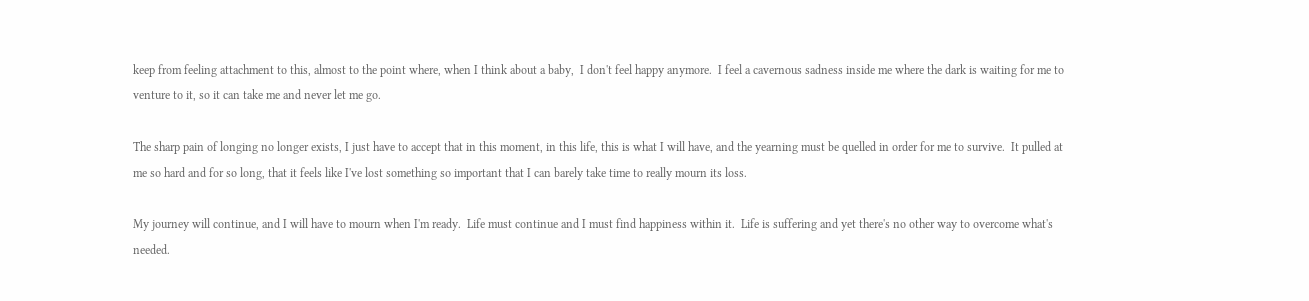keep from feeling attachment to this, almost to the point where, when I think about a baby,  I don't feel happy anymore.  I feel a cavernous sadness inside me where the dark is waiting for me to venture to it, so it can take me and never let me go.

The sharp pain of longing no longer exists, I just have to accept that in this moment, in this life, this is what I will have, and the yearning must be quelled in order for me to survive.  It pulled at me so hard and for so long, that it feels like I've lost something so important that I can barely take time to really mourn its loss.

My journey will continue, and I will have to mourn when I'm ready.  Life must continue and I must find happiness within it.  Life is suffering and yet there's no other way to overcome what's needed.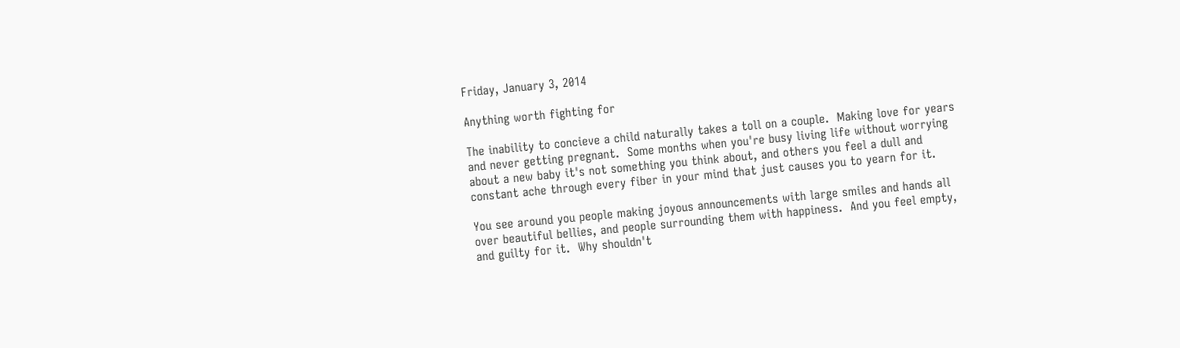Friday, January 3, 2014

Anything worth fighting for

The inability to concieve a child naturally takes a toll on a couple.  Making love for years and never getting pregnant.  Some months when you're busy living life without worrying about a new baby it's not something you think about, and others you feel a dull and constant ache through every fiber in your mind that just causes you to yearn for it.

You see around you people making joyous announcements with large smiles and hands all over beautiful bellies, and people surrounding them with happiness.  And you feel empty, and guilty for it.  Why shouldn't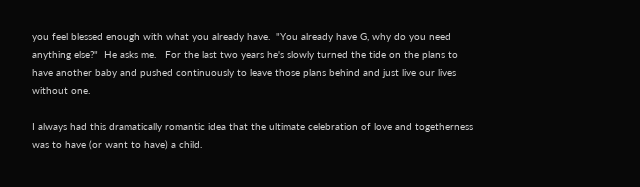you feel blessed enough with what you already have.  "You already have G, why do you need anything else?"  He asks me.   For the last two years he's slowly turned the tide on the plans to have another baby and pushed continuously to leave those plans behind and just live our lives without one.

I always had this dramatically romantic idea that the ultimate celebration of love and togetherness was to have (or want to have) a child.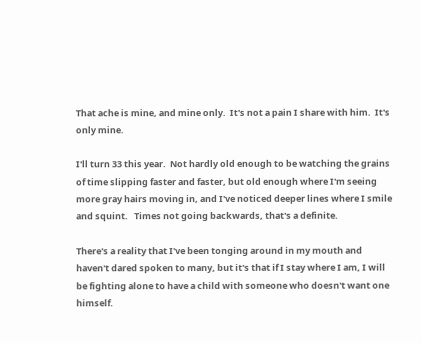That ache is mine, and mine only.  It's not a pain I share with him.  It's only mine.

I'll turn 33 this year.  Not hardly old enough to be watching the grains of time slipping faster and faster, but old enough where I'm seeing more gray hairs moving in, and I've noticed deeper lines where I smile and squint.   Times not going backwards, that's a definite.

There's a reality that I've been tonging around in my mouth and haven't dared spoken to many, but it's that if I stay where I am, I will be fighting alone to have a child with someone who doesn't want one himself.